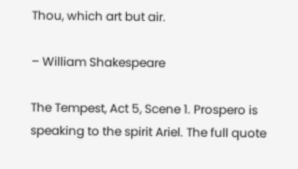Thou, which art but air.

– William Shakespeare

The Tempest, Act 5, Scene 1. Prospero is speaking to the spirit Ariel. The full quote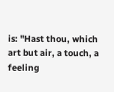is: "Hast thou, which art but air, a touch, a feeling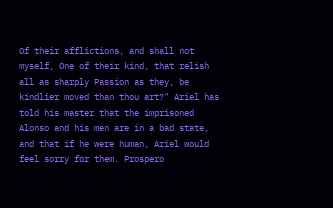Of their afflictions, and shall not myself, One of their kind, that relish all as sharply Passion as they, be kindlier moved than thou art?" Ariel has told his master that the imprisoned Alonso and his men are in a bad state, and that if he were human, Ariel would feel sorry for them. Prospero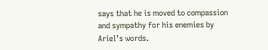says that he is moved to compassion and sympathy for his enemies by Ariel’s words.